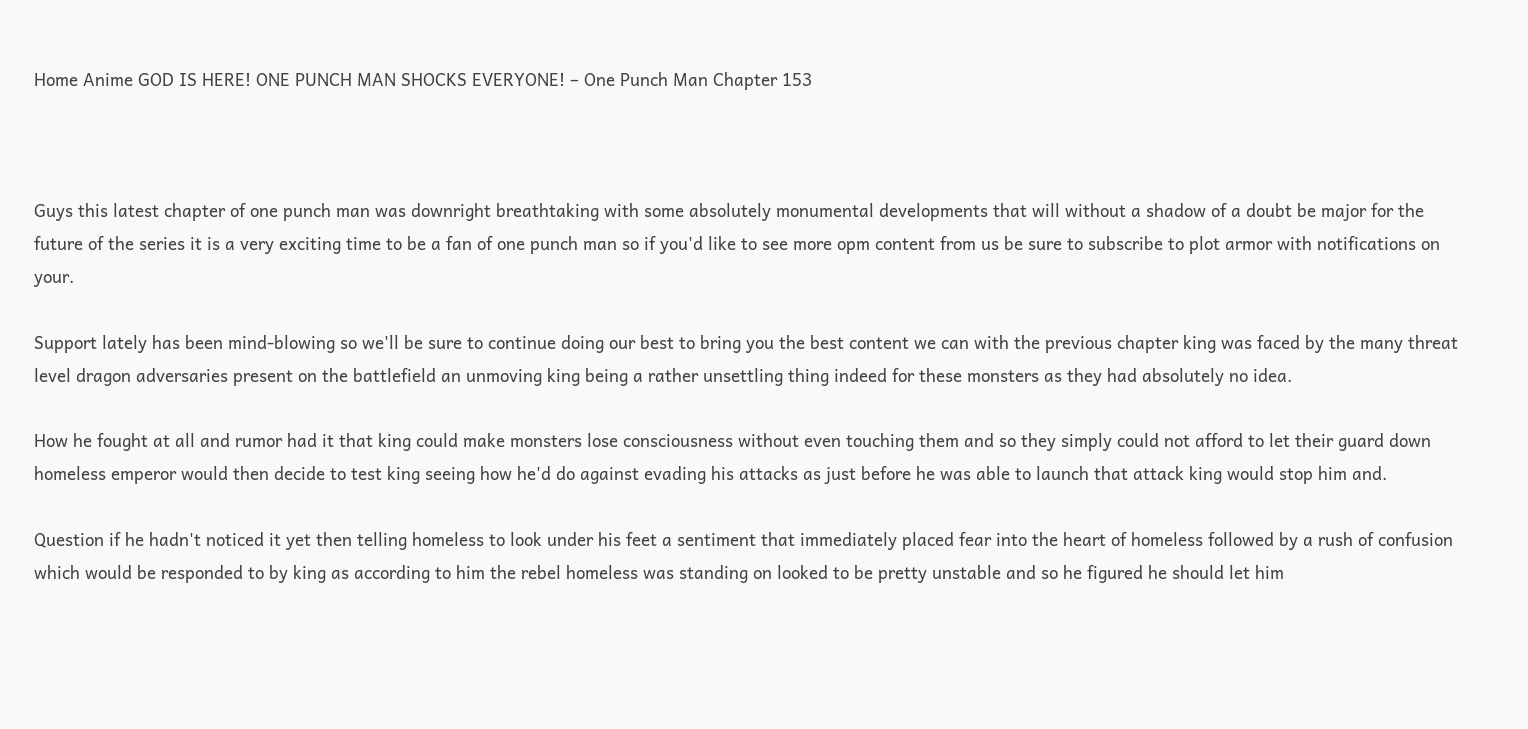Home Anime GOD IS HERE! ONE PUNCH MAN SHOCKS EVERYONE! – One Punch Man Chapter 153



Guys this latest chapter of one punch man was downright breathtaking with some absolutely monumental developments that will without a shadow of a doubt be major for the future of the series it is a very exciting time to be a fan of one punch man so if you'd like to see more opm content from us be sure to subscribe to plot armor with notifications on your.

Support lately has been mind-blowing so we'll be sure to continue doing our best to bring you the best content we can with the previous chapter king was faced by the many threat level dragon adversaries present on the battlefield an unmoving king being a rather unsettling thing indeed for these monsters as they had absolutely no idea.

How he fought at all and rumor had it that king could make monsters lose consciousness without even touching them and so they simply could not afford to let their guard down homeless emperor would then decide to test king seeing how he'd do against evading his attacks as just before he was able to launch that attack king would stop him and.

Question if he hadn't noticed it yet then telling homeless to look under his feet a sentiment that immediately placed fear into the heart of homeless followed by a rush of confusion which would be responded to by king as according to him the rebel homeless was standing on looked to be pretty unstable and so he figured he should let him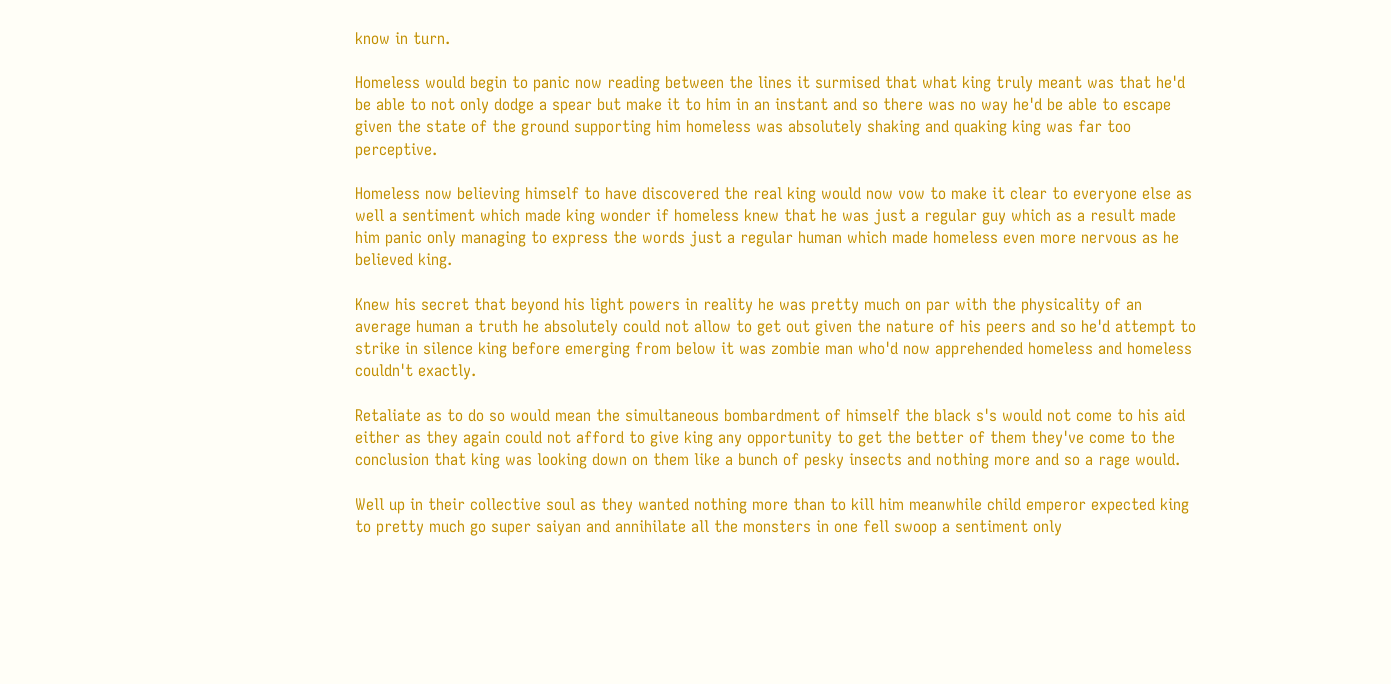know in turn.

Homeless would begin to panic now reading between the lines it surmised that what king truly meant was that he'd be able to not only dodge a spear but make it to him in an instant and so there was no way he'd be able to escape given the state of the ground supporting him homeless was absolutely shaking and quaking king was far too perceptive.

Homeless now believing himself to have discovered the real king would now vow to make it clear to everyone else as well a sentiment which made king wonder if homeless knew that he was just a regular guy which as a result made him panic only managing to express the words just a regular human which made homeless even more nervous as he believed king.

Knew his secret that beyond his light powers in reality he was pretty much on par with the physicality of an average human a truth he absolutely could not allow to get out given the nature of his peers and so he'd attempt to strike in silence king before emerging from below it was zombie man who'd now apprehended homeless and homeless couldn't exactly.

Retaliate as to do so would mean the simultaneous bombardment of himself the black s's would not come to his aid either as they again could not afford to give king any opportunity to get the better of them they've come to the conclusion that king was looking down on them like a bunch of pesky insects and nothing more and so a rage would.

Well up in their collective soul as they wanted nothing more than to kill him meanwhile child emperor expected king to pretty much go super saiyan and annihilate all the monsters in one fell swoop a sentiment only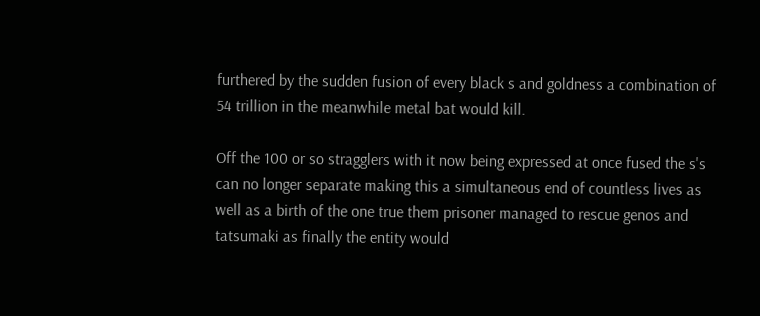furthered by the sudden fusion of every black s and goldness a combination of 54 trillion in the meanwhile metal bat would kill.

Off the 100 or so stragglers with it now being expressed at once fused the s's can no longer separate making this a simultaneous end of countless lives as well as a birth of the one true them prisoner managed to rescue genos and tatsumaki as finally the entity would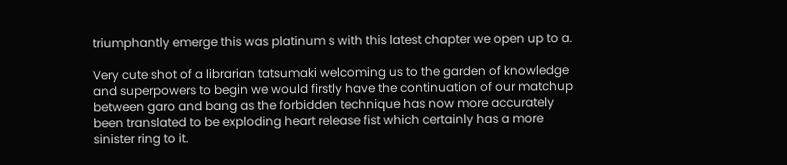triumphantly emerge this was platinum s with this latest chapter we open up to a.

Very cute shot of a librarian tatsumaki welcoming us to the garden of knowledge and superpowers to begin we would firstly have the continuation of our matchup between garo and bang as the forbidden technique has now more accurately been translated to be exploding heart release fist which certainly has a more sinister ring to it.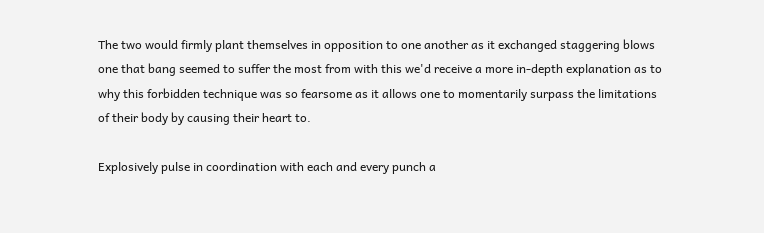The two would firmly plant themselves in opposition to one another as it exchanged staggering blows one that bang seemed to suffer the most from with this we'd receive a more in-depth explanation as to why this forbidden technique was so fearsome as it allows one to momentarily surpass the limitations of their body by causing their heart to.

Explosively pulse in coordination with each and every punch a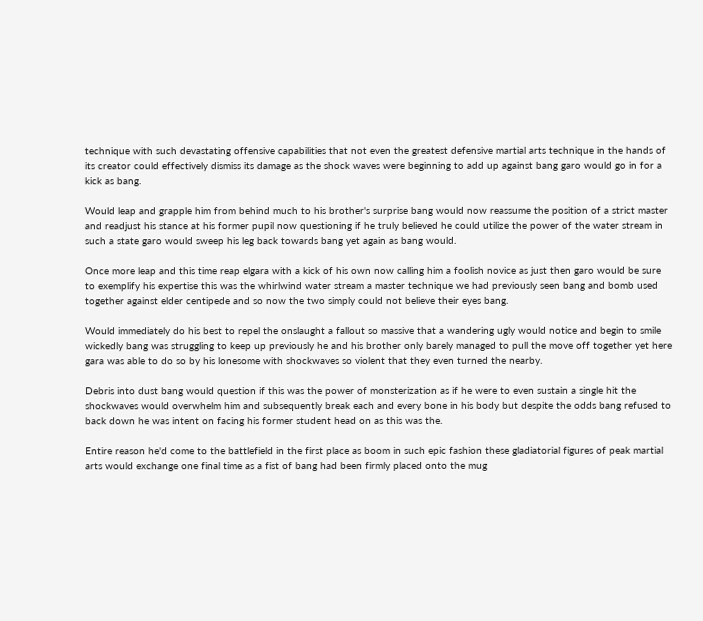technique with such devastating offensive capabilities that not even the greatest defensive martial arts technique in the hands of its creator could effectively dismiss its damage as the shock waves were beginning to add up against bang garo would go in for a kick as bang.

Would leap and grapple him from behind much to his brother's surprise bang would now reassume the position of a strict master and readjust his stance at his former pupil now questioning if he truly believed he could utilize the power of the water stream in such a state garo would sweep his leg back towards bang yet again as bang would.

Once more leap and this time reap elgara with a kick of his own now calling him a foolish novice as just then garo would be sure to exemplify his expertise this was the whirlwind water stream a master technique we had previously seen bang and bomb used together against elder centipede and so now the two simply could not believe their eyes bang.

Would immediately do his best to repel the onslaught a fallout so massive that a wandering ugly would notice and begin to smile wickedly bang was struggling to keep up previously he and his brother only barely managed to pull the move off together yet here gara was able to do so by his lonesome with shockwaves so violent that they even turned the nearby.

Debris into dust bang would question if this was the power of monsterization as if he were to even sustain a single hit the shockwaves would overwhelm him and subsequently break each and every bone in his body but despite the odds bang refused to back down he was intent on facing his former student head on as this was the.

Entire reason he'd come to the battlefield in the first place as boom in such epic fashion these gladiatorial figures of peak martial arts would exchange one final time as a fist of bang had been firmly placed onto the mug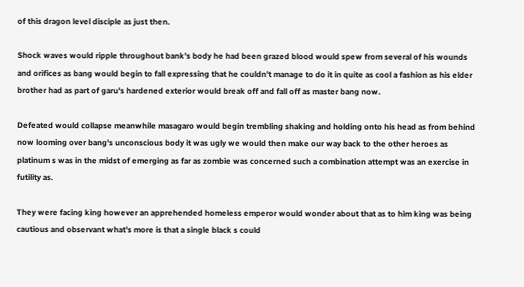of this dragon level disciple as just then.

Shock waves would ripple throughout bank's body he had been grazed blood would spew from several of his wounds and orifices as bang would begin to fall expressing that he couldn't manage to do it in quite as cool a fashion as his elder brother had as part of garu's hardened exterior would break off and fall off as master bang now.

Defeated would collapse meanwhile masagaro would begin trembling shaking and holding onto his head as from behind now looming over bang's unconscious body it was ugly we would then make our way back to the other heroes as platinum s was in the midst of emerging as far as zombie was concerned such a combination attempt was an exercise in futility as.

They were facing king however an apprehended homeless emperor would wonder about that as to him king was being cautious and observant what's more is that a single black s could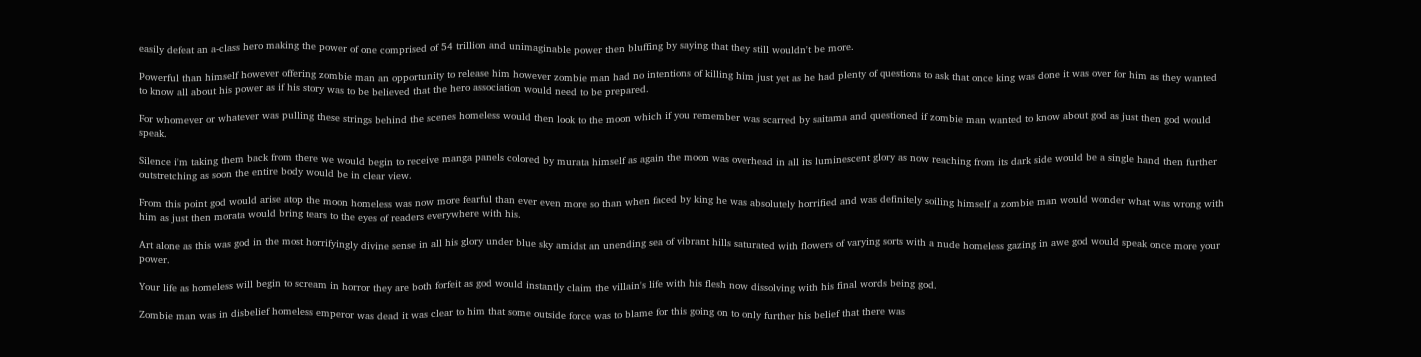easily defeat an a-class hero making the power of one comprised of 54 trillion and unimaginable power then bluffing by saying that they still wouldn't be more.

Powerful than himself however offering zombie man an opportunity to release him however zombie man had no intentions of killing him just yet as he had plenty of questions to ask that once king was done it was over for him as they wanted to know all about his power as if his story was to be believed that the hero association would need to be prepared.

For whomever or whatever was pulling these strings behind the scenes homeless would then look to the moon which if you remember was scarred by saitama and questioned if zombie man wanted to know about god as just then god would speak.

Silence i'm taking them back from there we would begin to receive manga panels colored by murata himself as again the moon was overhead in all its luminescent glory as now reaching from its dark side would be a single hand then further outstretching as soon the entire body would be in clear view.

From this point god would arise atop the moon homeless was now more fearful than ever even more so than when faced by king he was absolutely horrified and was definitely soiling himself a zombie man would wonder what was wrong with him as just then morata would bring tears to the eyes of readers everywhere with his.

Art alone as this was god in the most horrifyingly divine sense in all his glory under blue sky amidst an unending sea of vibrant hills saturated with flowers of varying sorts with a nude homeless gazing in awe god would speak once more your power.

Your life as homeless will begin to scream in horror they are both forfeit as god would instantly claim the villain's life with his flesh now dissolving with his final words being god.

Zombie man was in disbelief homeless emperor was dead it was clear to him that some outside force was to blame for this going on to only further his belief that there was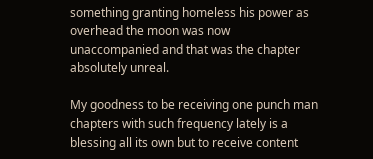something granting homeless his power as overhead the moon was now unaccompanied and that was the chapter absolutely unreal.

My goodness to be receiving one punch man chapters with such frequency lately is a blessing all its own but to receive content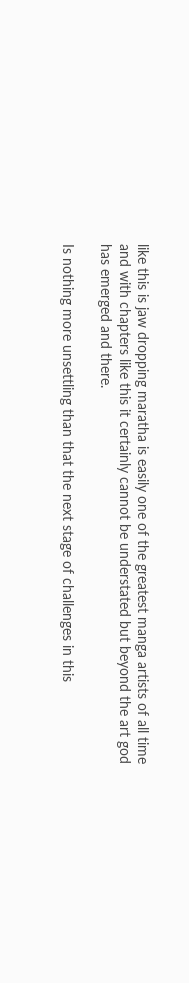like this is jaw dropping maratha is easily one of the greatest manga artists of all time and with chapters like this it certainly cannot be understated but beyond the art god has emerged and there.

Is nothing more unsettling than that the next stage of challenges in this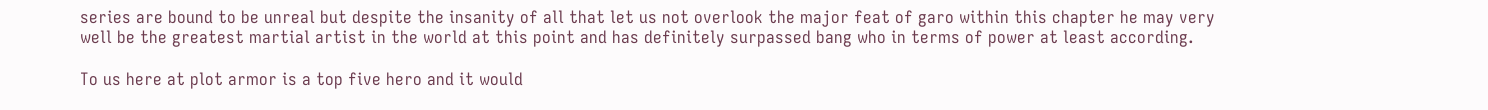series are bound to be unreal but despite the insanity of all that let us not overlook the major feat of garo within this chapter he may very well be the greatest martial artist in the world at this point and has definitely surpassed bang who in terms of power at least according.

To us here at plot armor is a top five hero and it would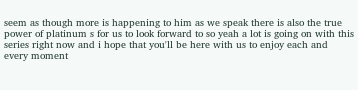seem as though more is happening to him as we speak there is also the true power of platinum s for us to look forward to so yeah a lot is going on with this series right now and i hope that you'll be here with us to enjoy each and every moment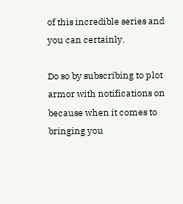of this incredible series and you can certainly.

Do so by subscribing to plot armor with notifications on because when it comes to bringing you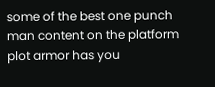some of the best one punch man content on the platform plot armor has you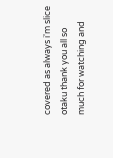covered as always i'm slice otaku thank you all so much for watching and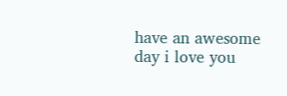have an awesome day i love you